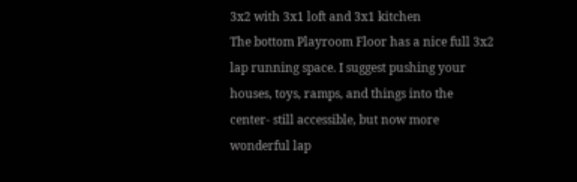3x2 with 3x1 loft and 3x1 kitchen
The bottom Playroom Floor has a nice full 3x2 lap running space. I suggest pushing your houses, toys, ramps, and things into the center- still accessible, but now more wonderful lap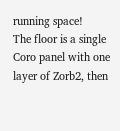running space!
The floor is a single Coro panel with one layer of Zorb2, then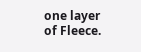one layer of Fleece.